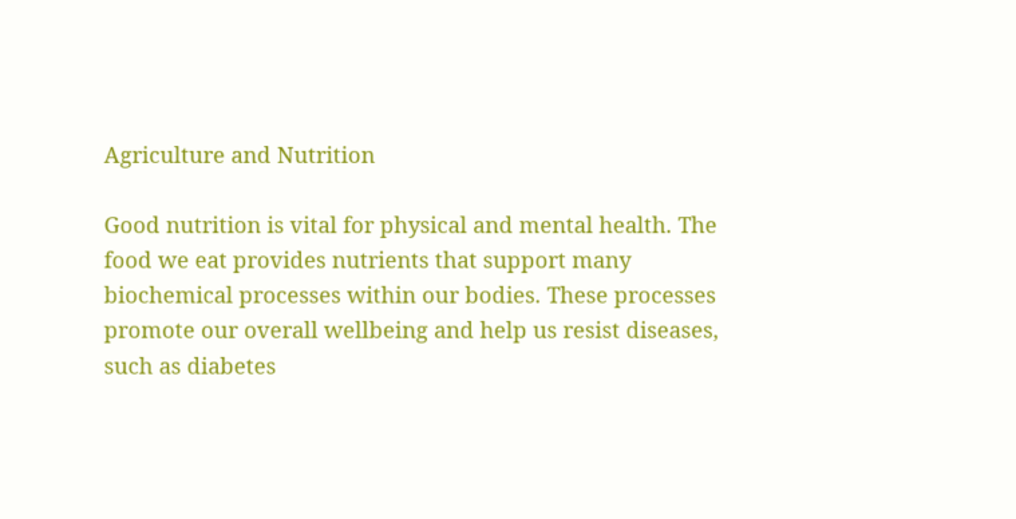Agriculture and Nutrition

Good nutrition is vital for physical and mental health. The food we eat provides nutrients that support many biochemical processes within our bodies. These processes promote our overall wellbeing and help us resist diseases, such as diabetes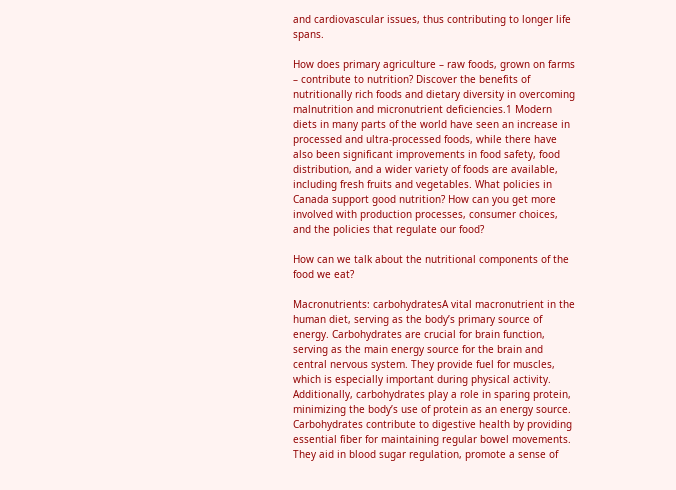and cardiovascular issues, thus contributing to longer life spans.

How does primary agriculture – raw foods, grown on farms – contribute to nutrition? Discover the benefits of nutritionally rich foods and dietary diversity in overcoming malnutrition and micronutrient deficiencies.1 Modern diets in many parts of the world have seen an increase in processed and ultra-processed foods, while there have also been significant improvements in food safety, food distribution, and a wider variety of foods are available, including fresh fruits and vegetables. What policies in Canada support good nutrition? How can you get more involved with production processes, consumer choices, and the policies that regulate our food?

How can we talk about the nutritional components of the food we eat?

Macronutrients: carbohydratesA vital macronutrient in the human diet, serving as the body’s primary source of energy. Carbohydrates are crucial for brain function, serving as the main energy source for the brain and central nervous system. They provide fuel for muscles, which is especially important during physical activity. Additionally, carbohydrates play a role in sparing protein, minimizing the body’s use of protein as an energy source. Carbohydrates contribute to digestive health by providing essential fiber for maintaining regular bowel movements. They aid in blood sugar regulation, promote a sense of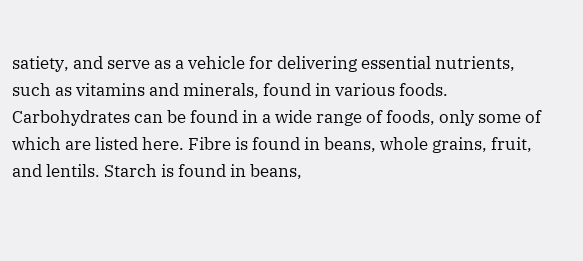satiety, and serve as a vehicle for delivering essential nutrients, such as vitamins and minerals, found in various foods. Carbohydrates can be found in a wide range of foods, only some of which are listed here. Fibre is found in beans, whole grains, fruit, and lentils. Starch is found in beans,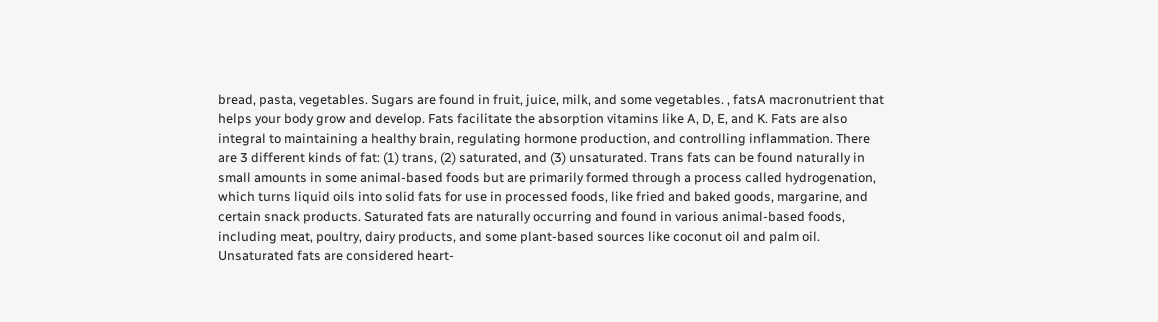bread, pasta, vegetables. Sugars are found in fruit, juice, milk, and some vegetables. , fatsA macronutrient that helps your body grow and develop. Fats facilitate the absorption vitamins like A, D, E, and K. Fats are also integral to maintaining a healthy brain, regulating hormone production, and controlling inflammation. There are 3 different kinds of fat: (1) trans, (2) saturated, and (3) unsaturated. Trans fats can be found naturally in small amounts in some animal-based foods but are primarily formed through a process called hydrogenation, which turns liquid oils into solid fats for use in processed foods, like fried and baked goods, margarine, and certain snack products. Saturated fats are naturally occurring and found in various animal-based foods, including meat, poultry, dairy products, and some plant-based sources like coconut oil and palm oil. Unsaturated fats are considered heart-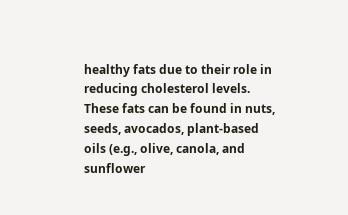healthy fats due to their role in reducing cholesterol levels. These fats can be found in nuts, seeds, avocados, plant-based oils (e.g., olive, canola, and sunflower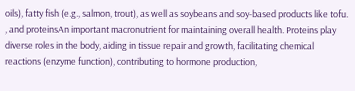oils), fatty fish (e.g., salmon, trout), as well as soybeans and soy-based products like tofu. , and proteinsAn important macronutrient for maintaining overall health. Proteins play diverse roles in the body, aiding in tissue repair and growth, facilitating chemical reactions (enzyme function), contributing to hormone production,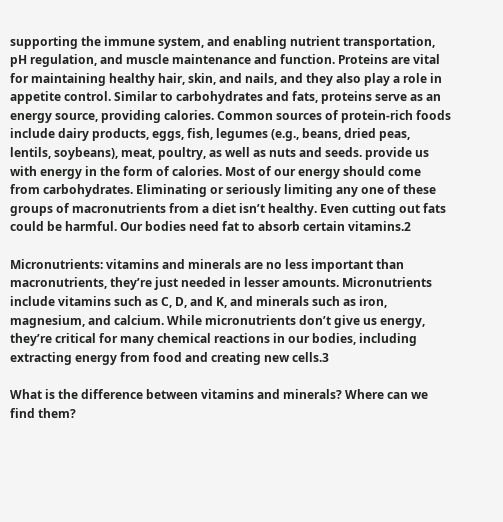supporting the immune system, and enabling nutrient transportation, pH regulation, and muscle maintenance and function. Proteins are vital for maintaining healthy hair, skin, and nails, and they also play a role in appetite control. Similar to carbohydrates and fats, proteins serve as an energy source, providing calories. Common sources of protein-rich foods include dairy products, eggs, fish, legumes (e.g., beans, dried peas, lentils, soybeans), meat, poultry, as well as nuts and seeds. provide us with energy in the form of calories. Most of our energy should come from carbohydrates. Eliminating or seriously limiting any one of these groups of macronutrients from a diet isn’t healthy. Even cutting out fats could be harmful. Our bodies need fat to absorb certain vitamins.2

Micronutrients: vitamins and minerals are no less important than macronutrients, they’re just needed in lesser amounts. Micronutrients include vitamins such as C, D, and K, and minerals such as iron, magnesium, and calcium. While micronutrients don’t give us energy, they’re critical for many chemical reactions in our bodies, including extracting energy from food and creating new cells.3

What is the difference between vitamins and minerals? Where can we find them?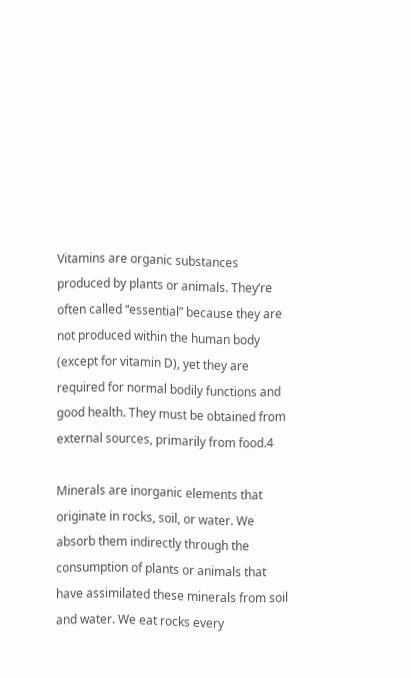Vitamins are organic substances produced by plants or animals. They’re often called “essential” because they are not produced within the human body (except for vitamin D), yet they are required for normal bodily functions and good health. They must be obtained from external sources, primarily from food.4

Minerals are inorganic elements that originate in rocks, soil, or water. We absorb them indirectly through the consumption of plants or animals that have assimilated these minerals from soil and water. We eat rocks every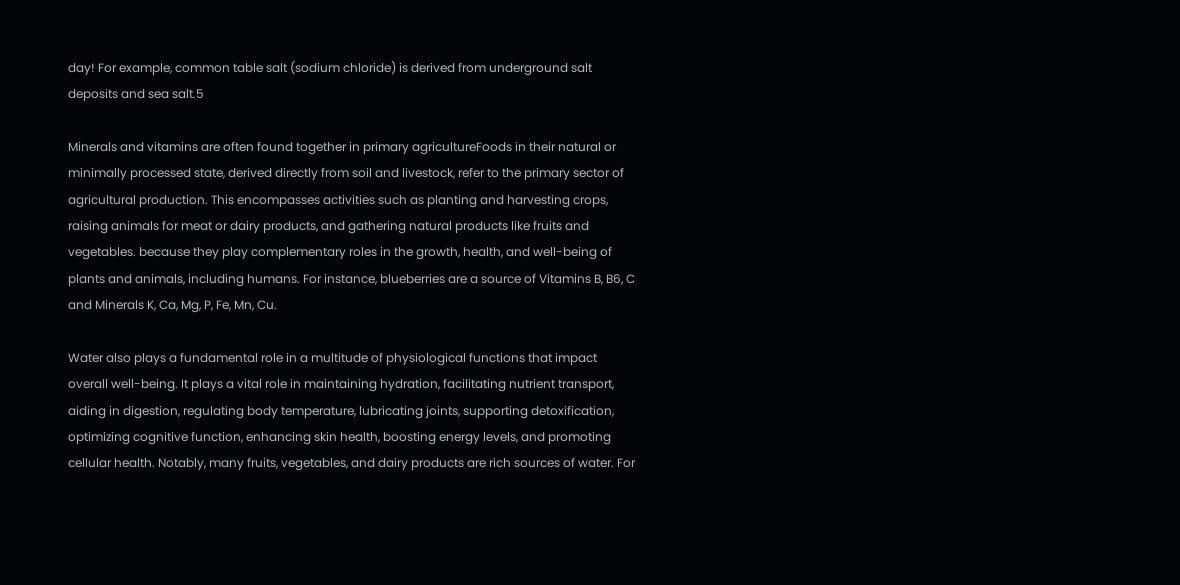day! For example, common table salt (sodium chloride) is derived from underground salt deposits and sea salt.5

Minerals and vitamins are often found together in primary agricultureFoods in their natural or minimally processed state, derived directly from soil and livestock, refer to the primary sector of agricultural production. This encompasses activities such as planting and harvesting crops, raising animals for meat or dairy products, and gathering natural products like fruits and vegetables. because they play complementary roles in the growth, health, and well-being of plants and animals, including humans. For instance, blueberries are a source of Vitamins B, B6, C and Minerals K, Ca, Mg, P, Fe, Mn, Cu.

Water also plays a fundamental role in a multitude of physiological functions that impact overall well-being. It plays a vital role in maintaining hydration, facilitating nutrient transport, aiding in digestion, regulating body temperature, lubricating joints, supporting detoxification, optimizing cognitive function, enhancing skin health, boosting energy levels, and promoting cellular health. Notably, many fruits, vegetables, and dairy products are rich sources of water. For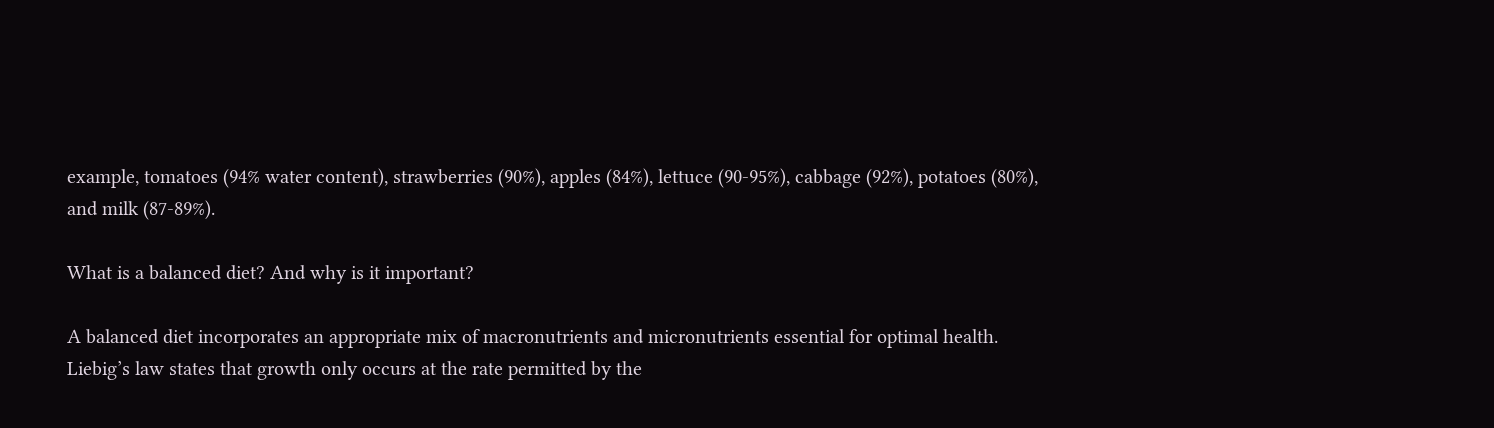example, tomatoes (94% water content), strawberries (90%), apples (84%), lettuce (90-95%), cabbage (92%), potatoes (80%), and milk (87-89%).

What is a balanced diet? And why is it important?

A balanced diet incorporates an appropriate mix of macronutrients and micronutrients essential for optimal health. Liebig’s law states that growth only occurs at the rate permitted by the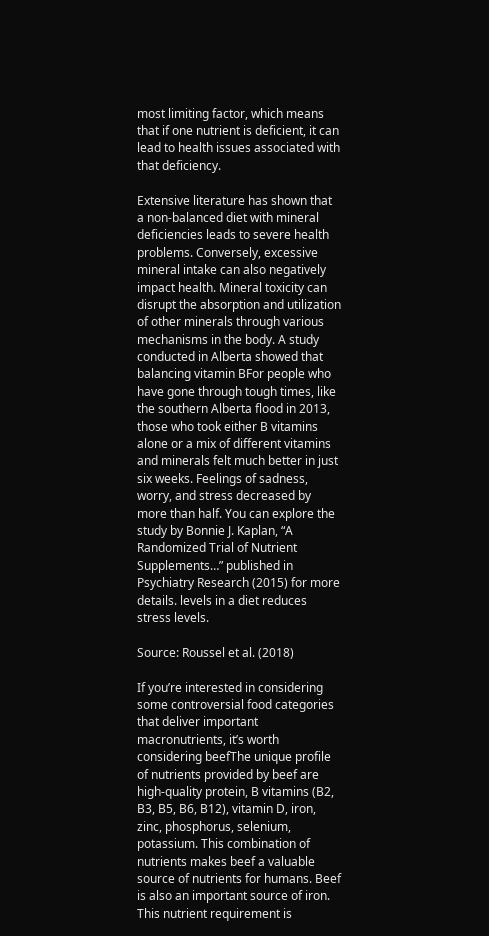most limiting factor, which means that if one nutrient is deficient, it can lead to health issues associated with that deficiency.

Extensive literature has shown that a non-balanced diet with mineral deficiencies leads to severe health problems. Conversely, excessive mineral intake can also negatively impact health. Mineral toxicity can disrupt the absorption and utilization of other minerals through various mechanisms in the body. A study conducted in Alberta showed that balancing vitamin BFor people who have gone through tough times, like the southern Alberta flood in 2013, those who took either B vitamins alone or a mix of different vitamins and minerals felt much better in just six weeks. Feelings of sadness, worry, and stress decreased by more than half. You can explore the study by Bonnie J. Kaplan, “A Randomized Trial of Nutrient Supplements…” published in Psychiatry Research (2015) for more details. levels in a diet reduces stress levels.

Source: Roussel et al. (2018)

If you’re interested in considering some controversial food categories that deliver important macronutrients, it’s worth considering beefThe unique profile of nutrients provided by beef are high-quality protein, B vitamins (B2, B3, B5, B6, B12), vitamin D, iron, zinc, phosphorus, selenium, potassium. This combination of nutrients makes beef a valuable source of nutrients for humans. Beef is also an important source of iron. This nutrient requirement is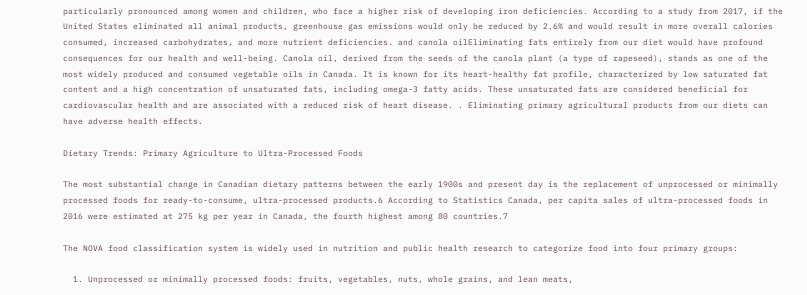particularly pronounced among women and children, who face a higher risk of developing iron deficiencies. According to a study from 2017, if the United States eliminated all animal products, greenhouse gas emissions would only be reduced by 2.6% and would result in more overall calories consumed, increased carbohydrates, and more nutrient deficiencies. and canola oilEliminating fats entirely from our diet would have profound consequences for our health and well-being. Canola oil, derived from the seeds of the canola plant (a type of rapeseed), stands as one of the most widely produced and consumed vegetable oils in Canada. It is known for its heart-healthy fat profile, characterized by low saturated fat content and a high concentration of unsaturated fats, including omega-3 fatty acids. These unsaturated fats are considered beneficial for cardiovascular health and are associated with a reduced risk of heart disease. . Eliminating primary agricultural products from our diets can have adverse health effects.

Dietary Trends: Primary Agriculture to Ultra-Processed Foods

The most substantial change in Canadian dietary patterns between the early 1900s and present day is the replacement of unprocessed or minimally processed foods for ready-to-consume, ultra-processed products.6 According to Statistics Canada, per capita sales of ultra-processed foods in 2016 were estimated at 275 kg per year in Canada, the fourth highest among 80 countries.7

The NOVA food classification system is widely used in nutrition and public health research to categorize food into four primary groups:

  1. Unprocessed or minimally processed foods: fruits, vegetables, nuts, whole grains, and lean meats,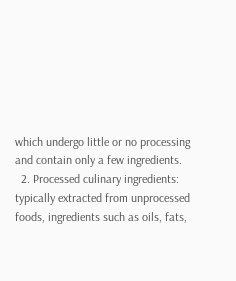which undergo little or no processing and contain only a few ingredients.
  2. Processed culinary ingredients: typically extracted from unprocessed foods, ingredients such as oils, fats,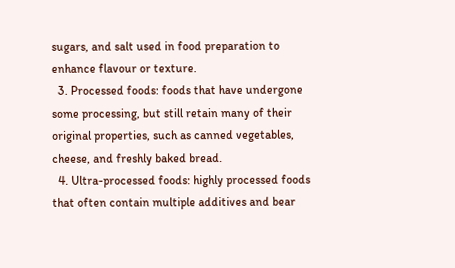sugars, and salt used in food preparation to enhance flavour or texture.
  3. Processed foods: foods that have undergone some processing, but still retain many of their original properties, such as canned vegetables, cheese, and freshly baked bread.
  4. Ultra-processed foods: highly processed foods that often contain multiple additives and bear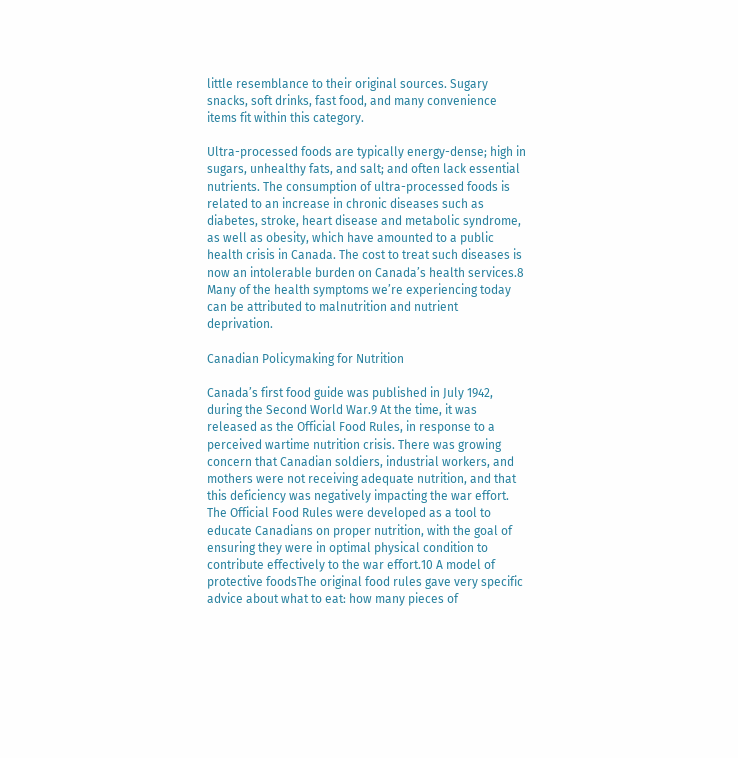little resemblance to their original sources. Sugary snacks, soft drinks, fast food, and many convenience items fit within this category.

Ultra-processed foods are typically energy-dense; high in sugars, unhealthy fats, and salt; and often lack essential nutrients. The consumption of ultra-processed foods is related to an increase in chronic diseases such as diabetes, stroke, heart disease and metabolic syndrome, as well as obesity, which have amounted to a public health crisis in Canada. The cost to treat such diseases is now an intolerable burden on Canada’s health services.8 Many of the health symptoms we’re experiencing today can be attributed to malnutrition and nutrient deprivation.

Canadian Policymaking for Nutrition

Canada’s first food guide was published in July 1942, during the Second World War.9 At the time, it was released as the Official Food Rules, in response to a perceived wartime nutrition crisis. There was growing concern that Canadian soldiers, industrial workers, and mothers were not receiving adequate nutrition, and that this deficiency was negatively impacting the war effort. The Official Food Rules were developed as a tool to educate Canadians on proper nutrition, with the goal of ensuring they were in optimal physical condition to contribute effectively to the war effort.10 A model of protective foodsThe original food rules gave very specific advice about what to eat: how many pieces of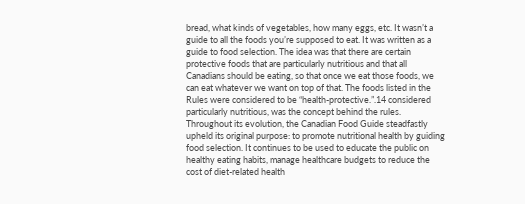bread, what kinds of vegetables, how many eggs, etc. It wasn’t a guide to all the foods you’re supposed to eat. It was written as a guide to food selection. The idea was that there are certain protective foods that are particularly nutritious and that all Canadians should be eating, so that once we eat those foods, we can eat whatever we want on top of that. The foods listed in the Rules were considered to be “health-protective.”.14 considered particularly nutritious, was the concept behind the rules. Throughout its evolution, the Canadian Food Guide steadfastly upheld its original purpose: to promote nutritional health by guiding food selection. It continues to be used to educate the public on healthy eating habits, manage healthcare budgets to reduce the cost of diet-related health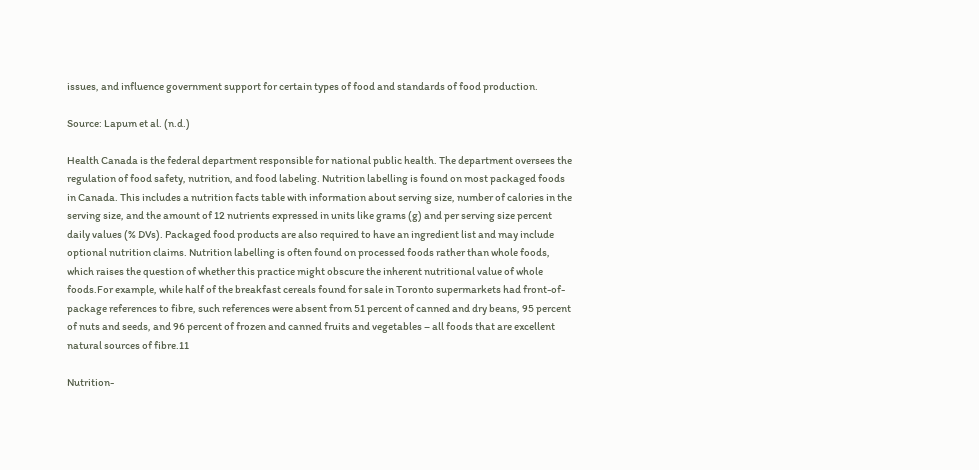issues, and influence government support for certain types of food and standards of food production.

Source: Lapum et al. (n.d.)

Health Canada is the federal department responsible for national public health. The department oversees the regulation of food safety, nutrition, and food labeling. Nutrition labelling is found on most packaged foods in Canada. This includes a nutrition facts table with information about serving size, number of calories in the serving size, and the amount of 12 nutrients expressed in units like grams (g) and per serving size percent daily values (% DVs). Packaged food products are also required to have an ingredient list and may include optional nutrition claims. Nutrition labelling is often found on processed foods rather than whole foods, which raises the question of whether this practice might obscure the inherent nutritional value of whole foods.For example, while half of the breakfast cereals found for sale in Toronto supermarkets had front-of-package references to fibre, such references were absent from 51 percent of canned and dry beans, 95 percent of nuts and seeds, and 96 percent of frozen and canned fruits and vegetables – all foods that are excellent natural sources of fibre.11

Nutrition-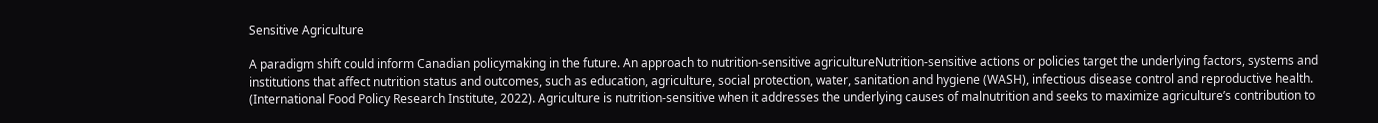Sensitive Agriculture

A paradigm shift could inform Canadian policymaking in the future. An approach to nutrition-sensitive agricultureNutrition-sensitive actions or policies target the underlying factors, systems and institutions that affect nutrition status and outcomes, such as education, agriculture, social protection, water, sanitation and hygiene (WASH), infectious disease control and reproductive health. (International Food Policy Research Institute, 2022). Agriculture is nutrition-sensitive when it addresses the underlying causes of malnutrition and seeks to maximize agriculture’s contribution to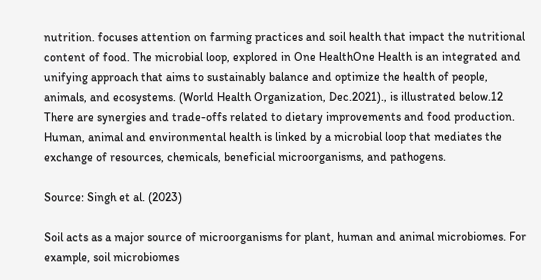nutrition. focuses attention on farming practices and soil health that impact the nutritional content of food. The microbial loop, explored in One HealthOne Health is an integrated and unifying approach that aims to sustainably balance and optimize the health of people, animals, and ecosystems. (World Health Organization, Dec.2021)., is illustrated below.12 There are synergies and trade-offs related to dietary improvements and food production. Human, animal and environmental health is linked by a microbial loop that mediates the exchange of resources, chemicals, beneficial microorganisms, and pathogens.

Source: Singh et al. (2023)

Soil acts as a major source of microorganisms for plant, human and animal microbiomes. For example, soil microbiomes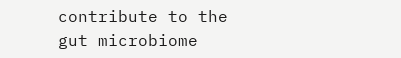contribute to the gut microbiome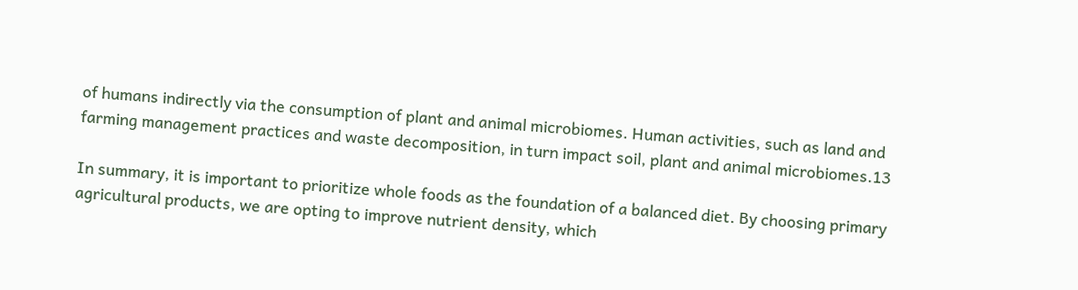of humans indirectly via the consumption of plant and animal microbiomes. Human activities, such as land and farming management practices and waste decomposition, in turn impact soil, plant and animal microbiomes.13

In summary, it is important to prioritize whole foods as the foundation of a balanced diet. By choosing primary agricultural products, we are opting to improve nutrient density, which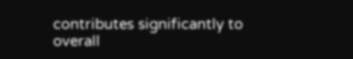contributes significantly to overall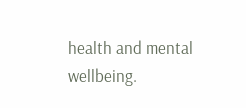health and mental wellbeing.